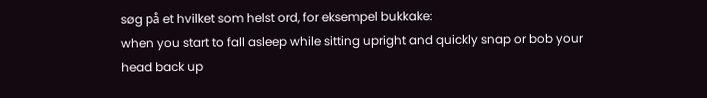søg på et hvilket som helst ord, for eksempel bukkake:
when you start to fall asleep while sitting upright and quickly snap or bob your head back up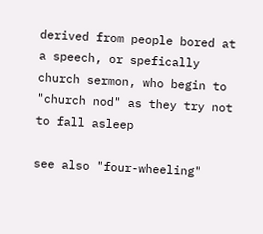derived from people bored at a speech, or spefically church sermon, who begin to "church nod" as they try not to fall asleep

see also "four-wheeling"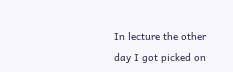In lecture the other day I got picked on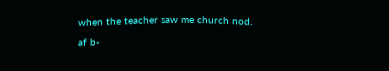when the teacher saw me church nod.
af b-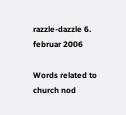razzle-dazzle 6. februar 2006

Words related to church nod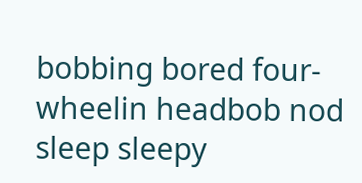bobbing bored four-wheelin headbob nod sleep sleepy